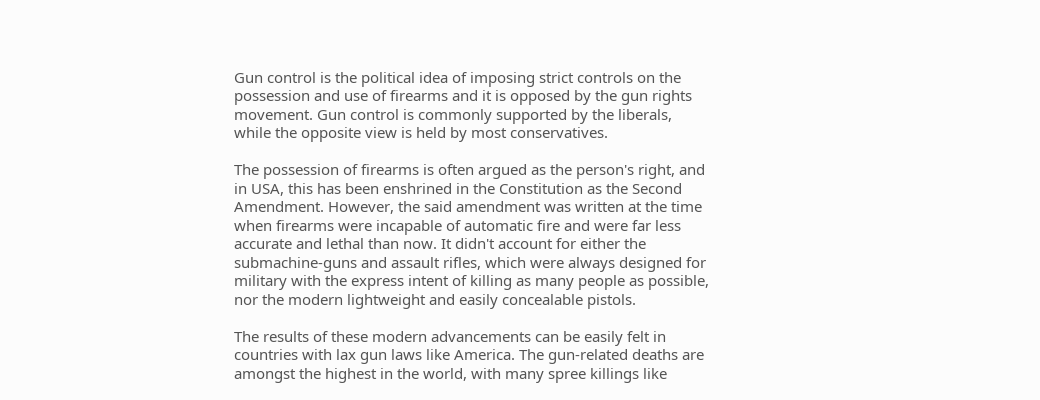Gun control is the political idea of imposing strict controls on the possession and use of firearms and it is opposed by the gun rights movement. Gun control is commonly supported by the liberals, while the opposite view is held by most conservatives.

The possession of firearms is often argued as the person's right, and in USA, this has been enshrined in the Constitution as the Second Amendment. However, the said amendment was written at the time when firearms were incapable of automatic fire and were far less accurate and lethal than now. It didn't account for either the submachine-guns and assault rifles, which were always designed for military with the express intent of killing as many people as possible, nor the modern lightweight and easily concealable pistols.

The results of these modern advancements can be easily felt in countries with lax gun laws like America. The gun-related deaths are amongst the highest in the world, with many spree killings like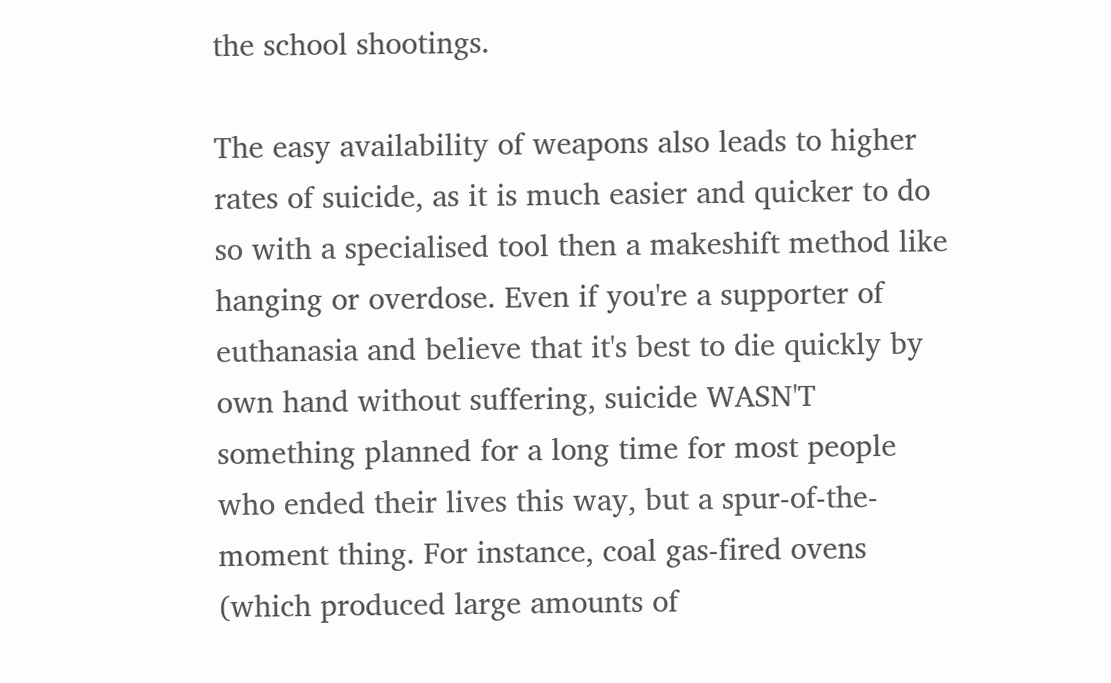the school shootings.

The easy availability of weapons also leads to higher rates of suicide, as it is much easier and quicker to do so with a specialised tool then a makeshift method like hanging or overdose. Even if you're a supporter of euthanasia and believe that it's best to die quickly by own hand without suffering, suicide WASN'T something planned for a long time for most people who ended their lives this way, but a spur-of-the-moment thing. For instance, coal gas-fired ovens (which produced large amounts of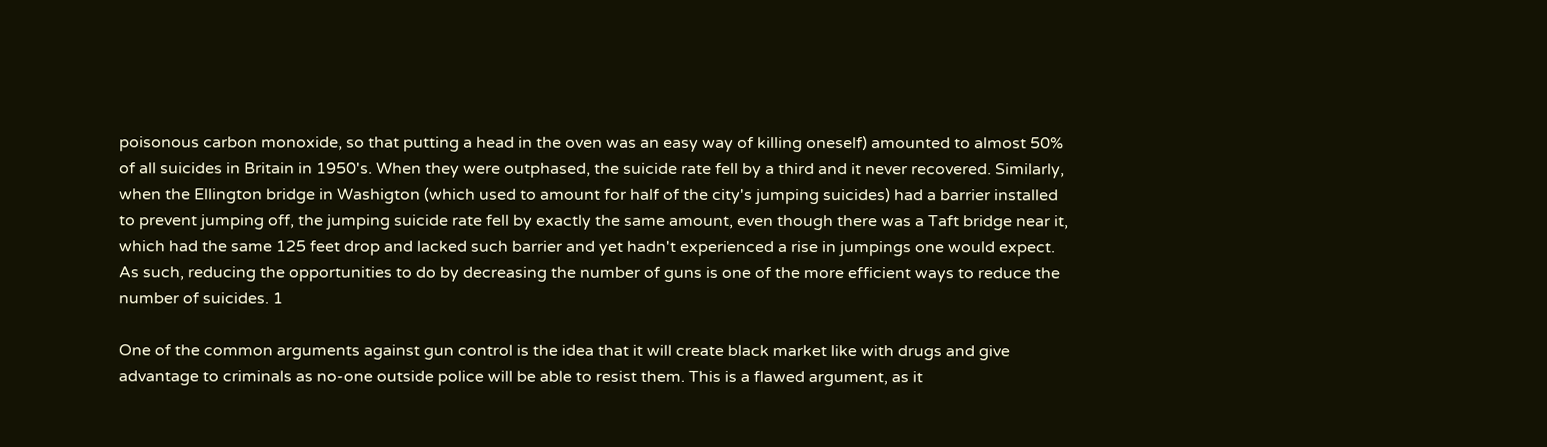poisonous carbon monoxide, so that putting a head in the oven was an easy way of killing oneself) amounted to almost 50% of all suicides in Britain in 1950's. When they were outphased, the suicide rate fell by a third and it never recovered. Similarly, when the Ellington bridge in Washigton (which used to amount for half of the city's jumping suicides) had a barrier installed to prevent jumping off, the jumping suicide rate fell by exactly the same amount, even though there was a Taft bridge near it, which had the same 125 feet drop and lacked such barrier and yet hadn't experienced a rise in jumpings one would expect. As such, reducing the opportunities to do by decreasing the number of guns is one of the more efficient ways to reduce the number of suicides. 1

One of the common arguments against gun control is the idea that it will create black market like with drugs and give advantage to criminals as no-one outside police will be able to resist them. This is a flawed argument, as it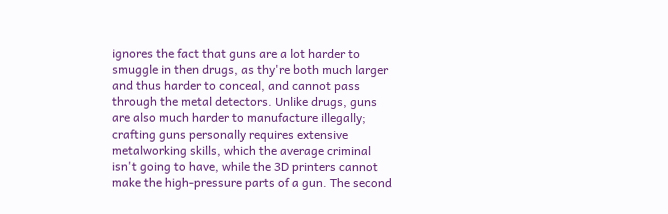ignores the fact that guns are a lot harder to smuggle in then drugs, as thy're both much larger and thus harder to conceal, and cannot pass through the metal detectors. Unlike drugs, guns are also much harder to manufacture illegally; crafting guns personally requires extensive metalworking skills, which the average criminal isn't going to have, while the 3D printers cannot make the high-pressure parts of a gun. The second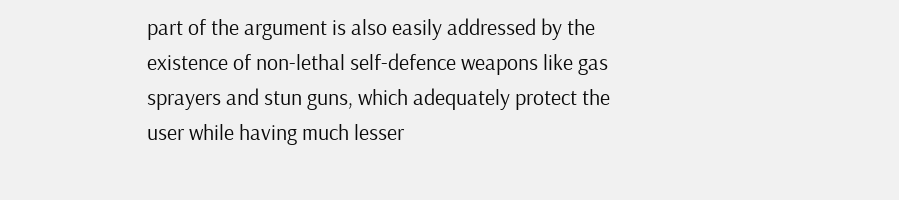part of the argument is also easily addressed by the existence of non-lethal self-defence weapons like gas sprayers and stun guns, which adequately protect the user while having much lesser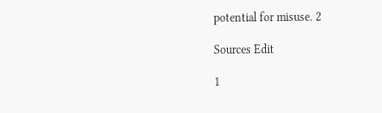potential for misuse. 2

Sources Edit

1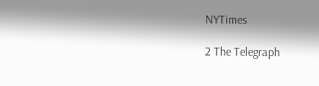NYTimes

2 The Telegraph